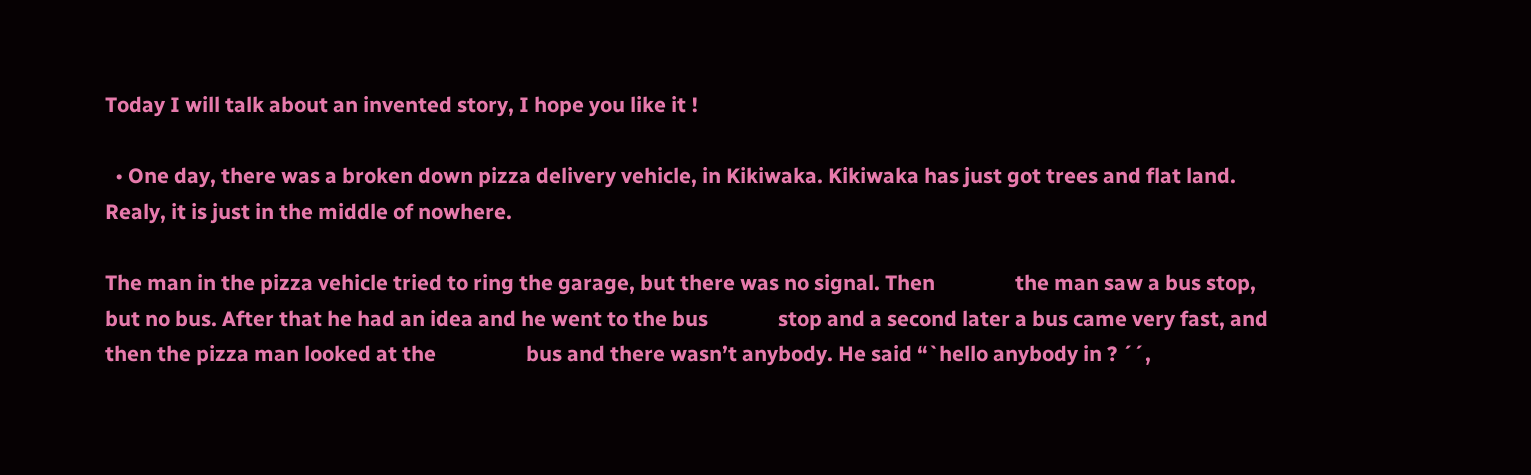Today I will talk about an invented story, I hope you like it !

  • One day, there was a broken down pizza delivery vehicle, in Kikiwaka. Kikiwaka has just got trees and flat land. Realy, it is just in the middle of nowhere.

The man in the pizza vehicle tried to ring the garage, but there was no signal. Then                the man saw a bus stop, but no bus. After that he had an idea and he went to the bus              stop and a second later a bus came very fast, and then the pizza man looked at the                  bus and there wasn’t anybody. He said “`hello anybody in ? ´´,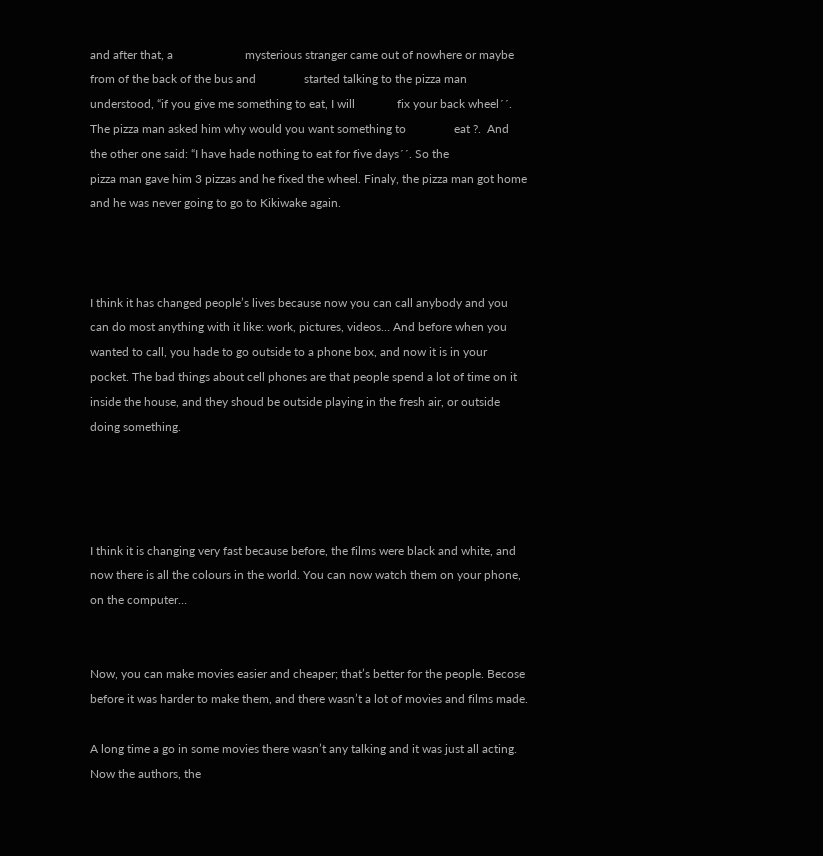and after that, a                        mysterious stranger came out of nowhere or maybe from of the back of the bus and                started talking to the pizza man understood, “if you give me something to eat, I will              fix your back wheel´´. The pizza man asked him why would you want something to                eat ?.  And the other one said: “I have hade nothing to eat for five days´´. So the                      pizza man gave him 3 pizzas and he fixed the wheel. Finaly, the pizza man got home              and he was never going to go to Kikiwake again.



I think it has changed people’s lives because now you can call anybody and you can do most anything with it like: work, pictures, videos… And before when you wanted to call, you hade to go outside to a phone box, and now it is in your pocket. The bad things about cell phones are that people spend a lot of time on it inside the house, and they shoud be outside playing in the fresh air, or outside doing something.




I think it is changing very fast because before, the films were black and white, and now there is all the colours in the world. You can now watch them on your phone, on the computer…


Now, you can make movies easier and cheaper; that’s better for the people. Becose before it was harder to make them, and there wasn’t a lot of movies and films made.

A long time a go in some movies there wasn’t any talking and it was just all acting. Now the authors, the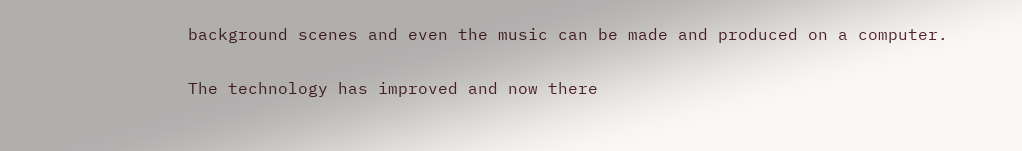background scenes and even the music can be made and produced on a computer.

The technology has improved and now there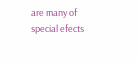are many of special efects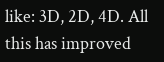like: 3D, 2D, 4D. All this has improved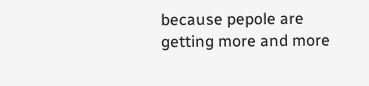because pepole are getting more and more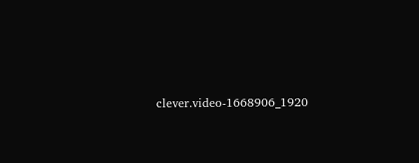clever.video-1668906_1920